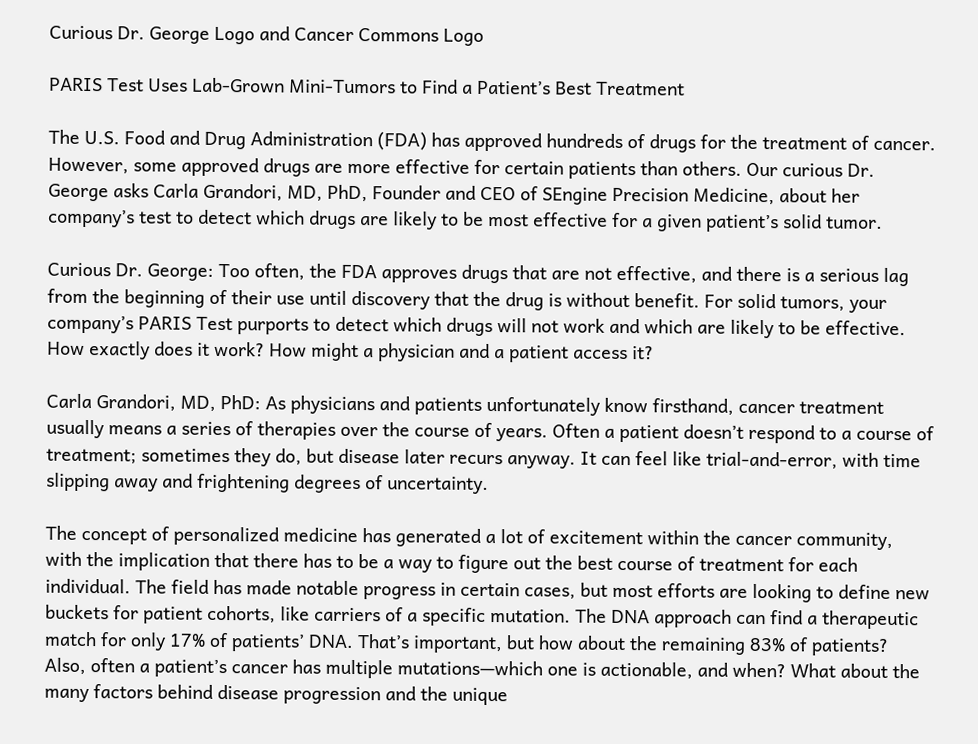Curious Dr. George Logo and Cancer Commons Logo

PARIS Test Uses Lab-Grown Mini-Tumors to Find a Patient’s Best Treatment

The U.S. Food and Drug Administration (FDA) has approved hundreds of drugs for the treatment of cancer. However, some approved drugs are more effective for certain patients than others. Our curious Dr. George asks Carla Grandori, MD, PhD, Founder and CEO of SEngine Precision Medicine, about her company’s test to detect which drugs are likely to be most effective for a given patient’s solid tumor.

Curious Dr. George: Too often, the FDA approves drugs that are not effective, and there is a serious lag from the beginning of their use until discovery that the drug is without benefit. For solid tumors, your company’s PARIS Test purports to detect which drugs will not work and which are likely to be effective. How exactly does it work? How might a physician and a patient access it?

Carla Grandori, MD, PhD: As physicians and patients unfortunately know firsthand, cancer treatment usually means a series of therapies over the course of years. Often a patient doesn’t respond to a course of treatment; sometimes they do, but disease later recurs anyway. It can feel like trial-and-error, with time slipping away and frightening degrees of uncertainty.

The concept of personalized medicine has generated a lot of excitement within the cancer community, with the implication that there has to be a way to figure out the best course of treatment for each individual. The field has made notable progress in certain cases, but most efforts are looking to define new buckets for patient cohorts, like carriers of a specific mutation. The DNA approach can find a therapeutic match for only 17% of patients’ DNA. That’s important, but how about the remaining 83% of patients? Also, often a patient’s cancer has multiple mutations—which one is actionable, and when? What about the many factors behind disease progression and the unique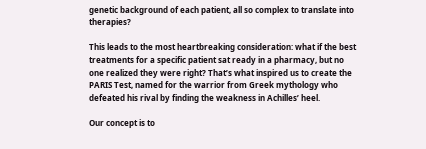genetic background of each patient, all so complex to translate into therapies?

This leads to the most heartbreaking consideration: what if the best treatments for a specific patient sat ready in a pharmacy, but no one realized they were right? That’s what inspired us to create the PARIS Test, named for the warrior from Greek mythology who defeated his rival by finding the weakness in Achilles’ heel.

Our concept is to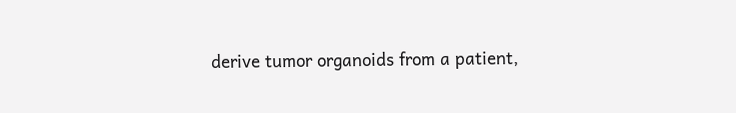derive tumor organoids from a patient,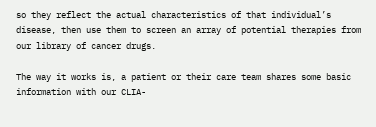so they reflect the actual characteristics of that individual’s disease, then use them to screen an array of potential therapies from our library of cancer drugs.

The way it works is, a patient or their care team shares some basic information with our CLIA-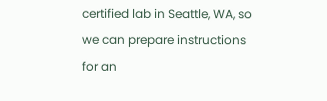certified lab in Seattle, WA, so we can prepare instructions for an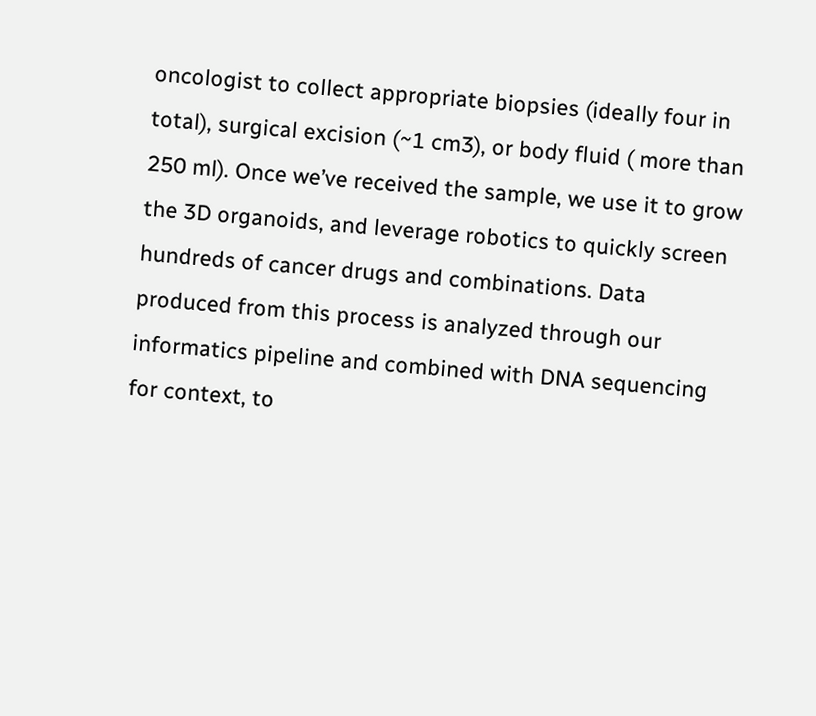oncologist to collect appropriate biopsies (ideally four in total), surgical excision (~1 cm3), or body fluid ( more than 250 ml). Once we’ve received the sample, we use it to grow the 3D organoids, and leverage robotics to quickly screen hundreds of cancer drugs and combinations. Data produced from this process is analyzed through our informatics pipeline and combined with DNA sequencing for context, to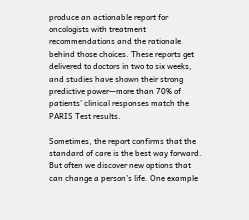produce an actionable report for oncologists with treatment recommendations and the rationale behind those choices. These reports get delivered to doctors in two to six weeks, and studies have shown their strong predictive power—more than 70% of patients’ clinical responses match the PARIS Test results.

Sometimes, the report confirms that the standard of care is the best way forward. But often we discover new options that can change a person’s life. One example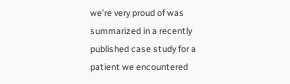we’re very proud of was summarized in a recently published case study for a patient we encountered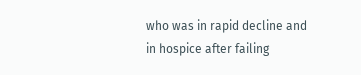who was in rapid decline and in hospice after failing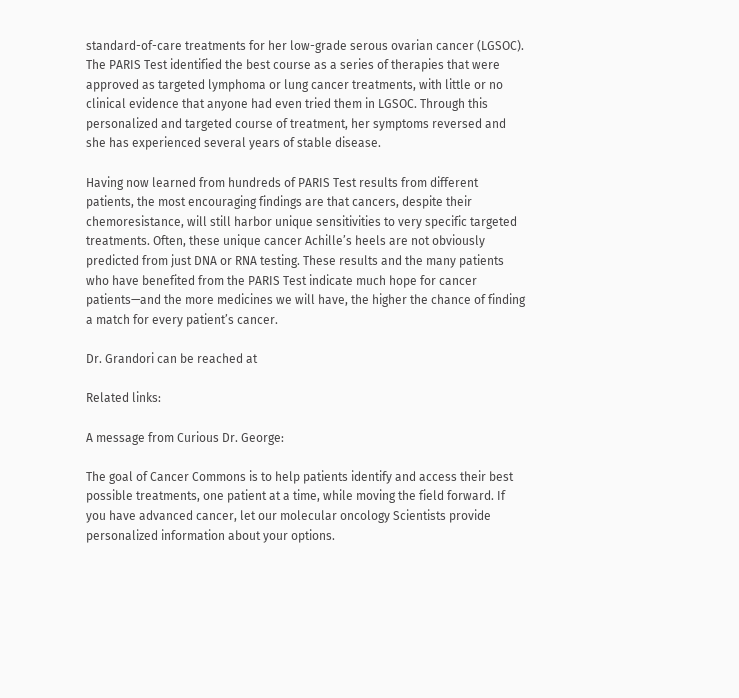standard-of-care treatments for her low-grade serous ovarian cancer (LGSOC). The PARIS Test identified the best course as a series of therapies that were approved as targeted lymphoma or lung cancer treatments, with little or no clinical evidence that anyone had even tried them in LGSOC. Through this personalized and targeted course of treatment, her symptoms reversed and she has experienced several years of stable disease.

Having now learned from hundreds of PARIS Test results from different patients, the most encouraging findings are that cancers, despite their chemoresistance, will still harbor unique sensitivities to very specific targeted treatments. Often, these unique cancer Achille’s heels are not obviously predicted from just DNA or RNA testing. These results and the many patients who have benefited from the PARIS Test indicate much hope for cancer patients—and the more medicines we will have, the higher the chance of finding a match for every patient’s cancer.

Dr. Grandori can be reached at

Related links:

A message from Curious Dr. George:

The goal of Cancer Commons is to help patients identify and access their best possible treatments, one patient at a time, while moving the field forward. If you have advanced cancer, let our molecular oncology Scientists provide personalized information about your options.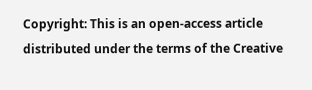Copyright: This is an open-access article distributed under the terms of the Creative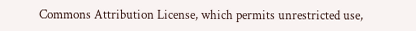Commons Attribution License, which permits unrestricted use,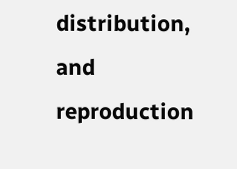distribution, and reproduction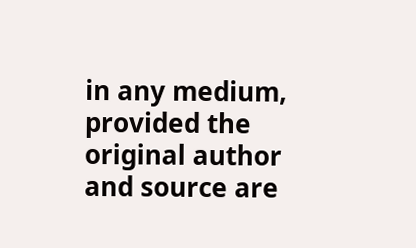in any medium, provided the original author and source are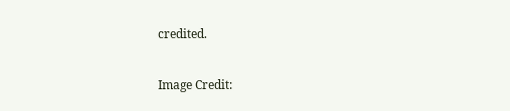credited.

Image Credit: